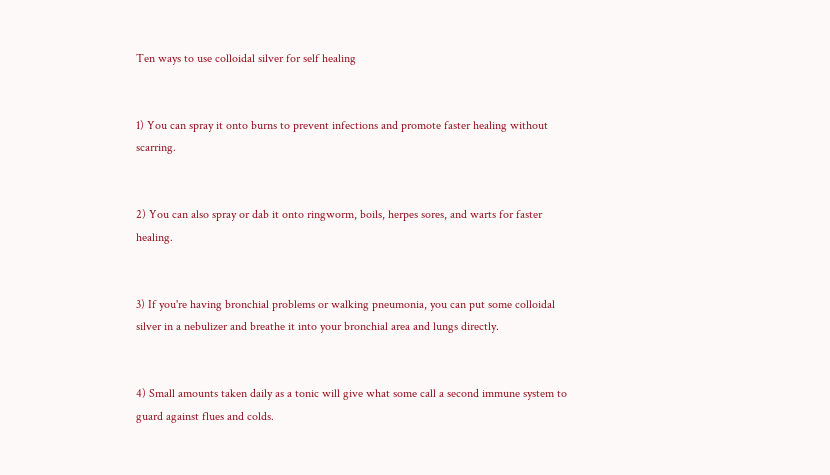Ten ways to use colloidal silver for self healing


1) You can spray it onto burns to prevent infections and promote faster healing without scarring.


2) You can also spray or dab it onto ringworm, boils, herpes sores, and warts for faster healing.


3) If you're having bronchial problems or walking pneumonia, you can put some colloidal silver in a nebulizer and breathe it into your bronchial area and lungs directly.


4) Small amounts taken daily as a tonic will give what some call a second immune system to guard against flues and colds.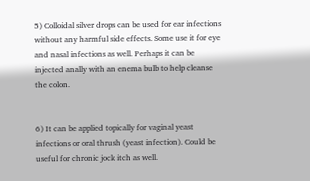5) Colloidal silver drops can be used for ear infections without any harmful side effects. Some use it for eye and nasal infections as well. Perhaps it can be injected anally with an enema bulb to help cleanse the colon.


6) It can be applied topically for vaginal yeast infections or oral thrush (yeast infection). Could be useful for chronic jock itch as well.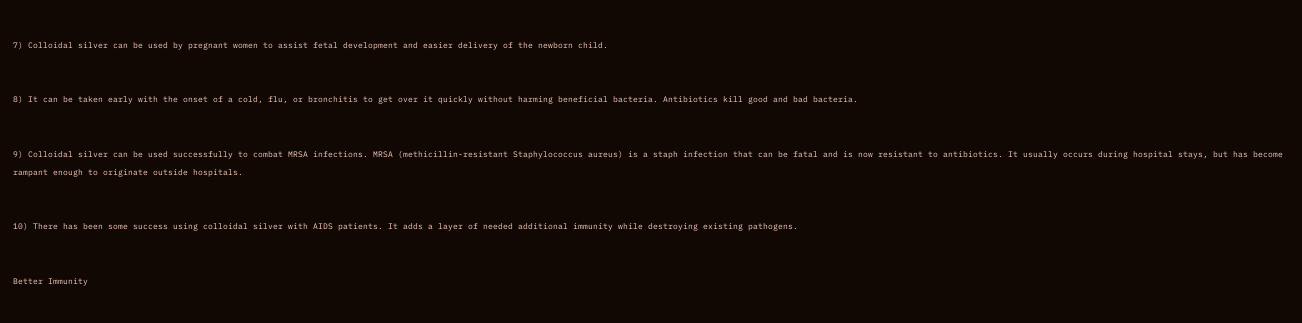7) Colloidal silver can be used by pregnant women to assist fetal development and easier delivery of the newborn child.


8) It can be taken early with the onset of a cold, flu, or bronchitis to get over it quickly without harming beneficial bacteria. Antibiotics kill good and bad bacteria.


9) Colloidal silver can be used successfully to combat MRSA infections. MRSA (methicillin-resistant Staphylococcus aureus) is a staph infection that can be fatal and is now resistant to antibiotics. It usually occurs during hospital stays, but has become rampant enough to originate outside hospitals.


10) There has been some success using colloidal silver with AIDS patients. It adds a layer of needed additional immunity while destroying existing pathogens.


Better Immunity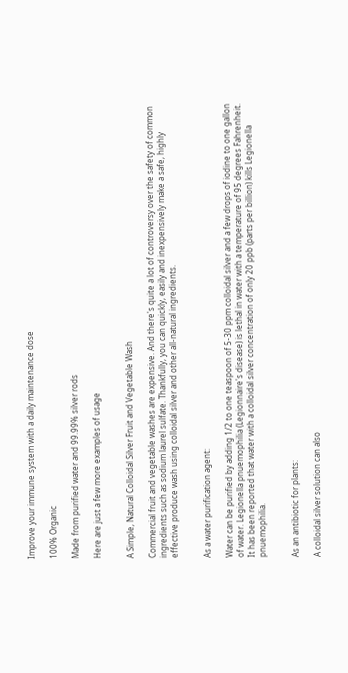Improve your immune system with a daily maintenance dose

100% Organic

Made from purified water and 99.99% silver rods

Here are just a few more examples of usage


A Simple, Natural Colloidal Silver Fruit and Vegetable Wash

Commercial fruit and vegetable washes are expensive. And there's quite a lot of controversy over the safety of common ingredients such as sodium laurel sulfate. Thankfully, you can quickly, easily and inexpensively make a safe, highly effective produce wash using colloidal silver and other all-natural ingredients.


As a water purification agent:

Water can be purified by adding 1/2 to one teaspoon of 5-30 ppm colloidal silver and a few drops of iodine to one gallon of water. Legionella pnuemophilia (Legionnaire's disease) is lethal in water with a temperature of 95 degrees Fahrenheit. It has been reported that water with a colloidal silver concentration of only 20 ppb (parts per billion) kills Legionella pnuemophilia.


As an antibiotic for plants:

A colloidal silver solution can also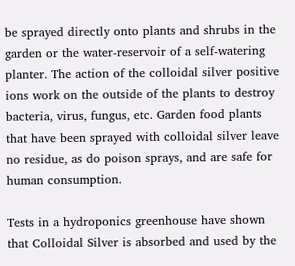be sprayed directly onto plants and shrubs in the garden or the water-reservoir of a self-watering planter. The action of the colloidal silver positive ions work on the outside of the plants to destroy bacteria, virus, fungus, etc. Garden food plants that have been sprayed with colloidal silver leave no residue, as do poison sprays, and are safe for human consumption.

Tests in a hydroponics greenhouse have shown that Colloidal Silver is absorbed and used by the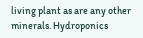living plant as are any other minerals. Hydroponics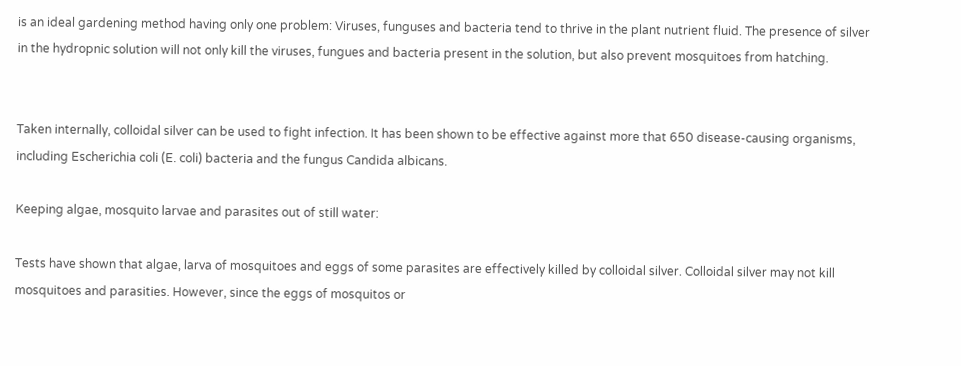is an ideal gardening method having only one problem: Viruses, funguses and bacteria tend to thrive in the plant nutrient fluid. The presence of silver in the hydropnic solution will not only kill the viruses, fungues and bacteria present in the solution, but also prevent mosquitoes from hatching.


Taken internally, colloidal silver can be used to fight infection. It has been shown to be effective against more that 650 disease-causing organisms, including Escherichia coli (E. coli) bacteria and the fungus Candida albicans.

Keeping algae, mosquito larvae and parasites out of still water:

Tests have shown that algae, larva of mosquitoes and eggs of some parasites are effectively killed by colloidal silver. Colloidal silver may not kill mosquitoes and parasities. However, since the eggs of mosquitos or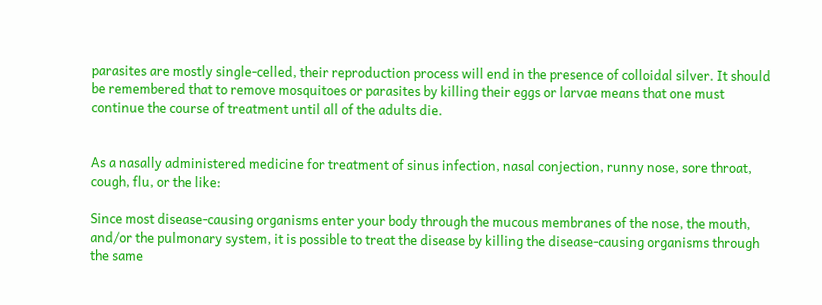parasites are mostly single-celled, their reproduction process will end in the presence of colloidal silver. It should be remembered that to remove mosquitoes or parasites by killing their eggs or larvae means that one must continue the course of treatment until all of the adults die.


As a nasally administered medicine for treatment of sinus infection, nasal conjection, runny nose, sore throat, cough, flu, or the like:

Since most disease-causing organisms enter your body through the mucous membranes of the nose, the mouth, and/or the pulmonary system, it is possible to treat the disease by killing the disease-causing organisms through the same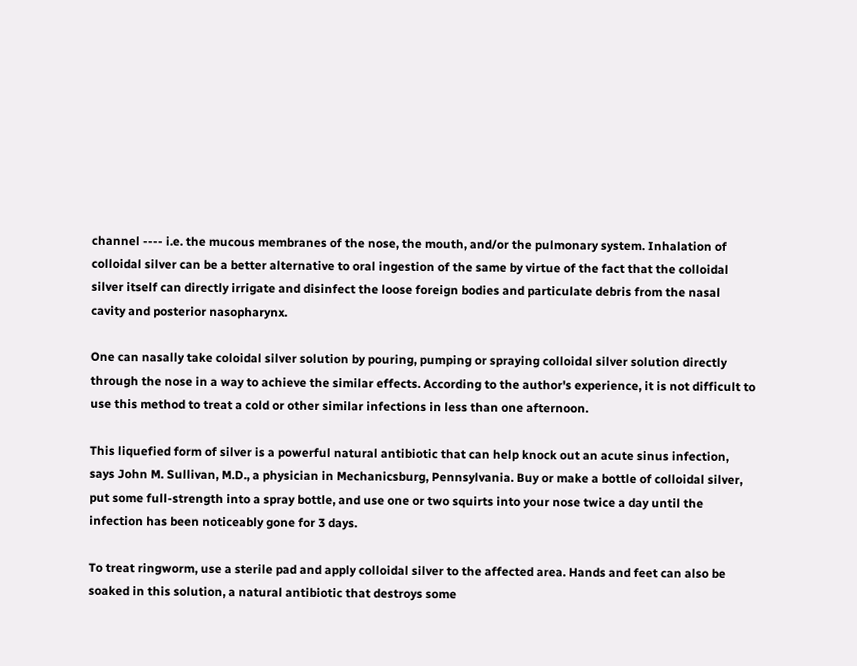channel ---- i.e. the mucous membranes of the nose, the mouth, and/or the pulmonary system. Inhalation of colloidal silver can be a better alternative to oral ingestion of the same by virtue of the fact that the colloidal silver itself can directly irrigate and disinfect the loose foreign bodies and particulate debris from the nasal cavity and posterior nasopharynx.

One can nasally take coloidal silver solution by pouring, pumping or spraying colloidal silver solution directly through the nose in a way to achieve the similar effects. According to the author's experience, it is not difficult to use this method to treat a cold or other similar infections in less than one afternoon.

This liquefied form of silver is a powerful natural antibiotic that can help knock out an acute sinus infection, says John M. Sullivan, M.D., a physician in Mechanicsburg, Pennsylvania. Buy or make a bottle of colloidal silver, put some full-strength into a spray bottle, and use one or two squirts into your nose twice a day until the infection has been noticeably gone for 3 days.

To treat ringworm, use a sterile pad and apply colloidal silver to the affected area. Hands and feet can also be soaked in this solution, a natural antibiotic that destroys some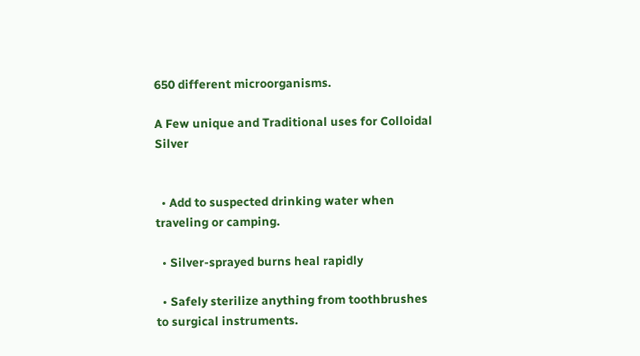650 different microorganisms.

A Few unique and Traditional uses for Colloidal Silver


  • Add to suspected drinking water when traveling or camping.

  • Silver-sprayed burns heal rapidly

  • Safely sterilize anything from toothbrushes to surgical instruments.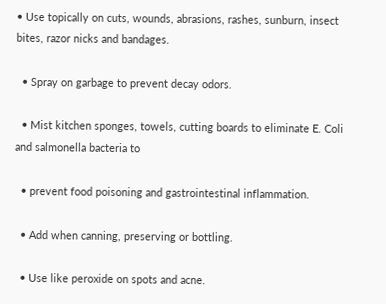• Use topically on cuts, wounds, abrasions, rashes, sunburn, insect bites, razor nicks and bandages.

  • Spray on garbage to prevent decay odors.

  • Mist kitchen sponges, towels, cutting boards to eliminate E. Coli and salmonella bacteria to

  • prevent food poisoning and gastrointestinal inflammation.

  • Add when canning, preserving or bottling.

  • Use like peroxide on spots and acne.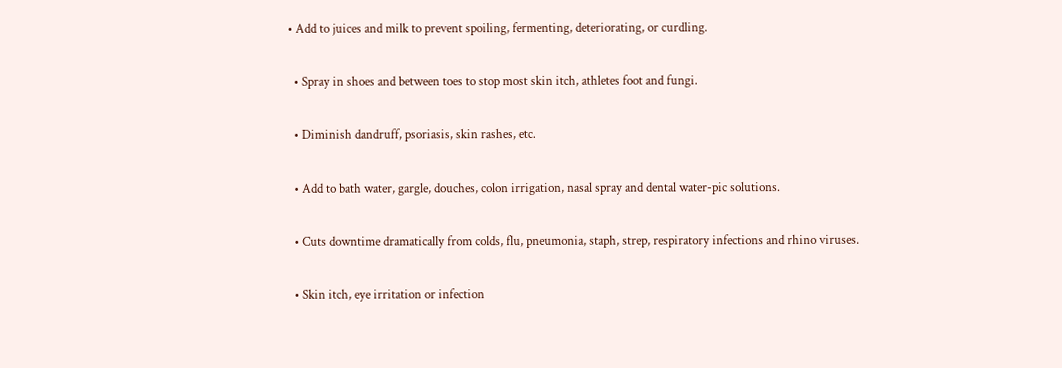• Add to juices and milk to prevent spoiling, fermenting, deteriorating, or curdling.

  • Spray in shoes and between toes to stop most skin itch, athletes foot and fungi.

  • Diminish dandruff, psoriasis, skin rashes, etc.

  • Add to bath water, gargle, douches, colon irrigation, nasal spray and dental water-pic solutions.

  • Cuts downtime dramatically from colds, flu, pneumonia, staph, strep, respiratory infections and rhino viruses.

  • Skin itch, eye irritation or infection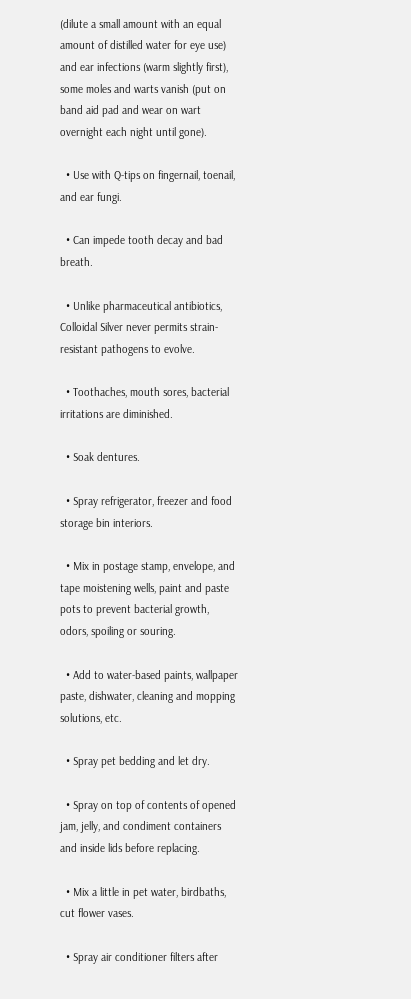(dilute a small amount with an equal amount of distilled water for eye use) and ear infections (warm slightly first), some moles and warts vanish (put on band aid pad and wear on wart overnight each night until gone).

  • Use with Q-tips on fingernail, toenail, and ear fungi.

  • Can impede tooth decay and bad breath.

  • Unlike pharmaceutical antibiotics, Colloidal Silver never permits strain-resistant pathogens to evolve.

  • Toothaches, mouth sores, bacterial irritations are diminished.

  • Soak dentures.

  • Spray refrigerator, freezer and food storage bin interiors.

  • Mix in postage stamp, envelope, and tape moistening wells, paint and paste pots to prevent bacterial growth, odors, spoiling or souring.

  • Add to water-based paints, wallpaper paste, dishwater, cleaning and mopping solutions, etc.

  • Spray pet bedding and let dry.

  • Spray on top of contents of opened jam, jelly, and condiment containers and inside lids before replacing.

  • Mix a little in pet water, birdbaths, cut flower vases.

  • Spray air conditioner filters after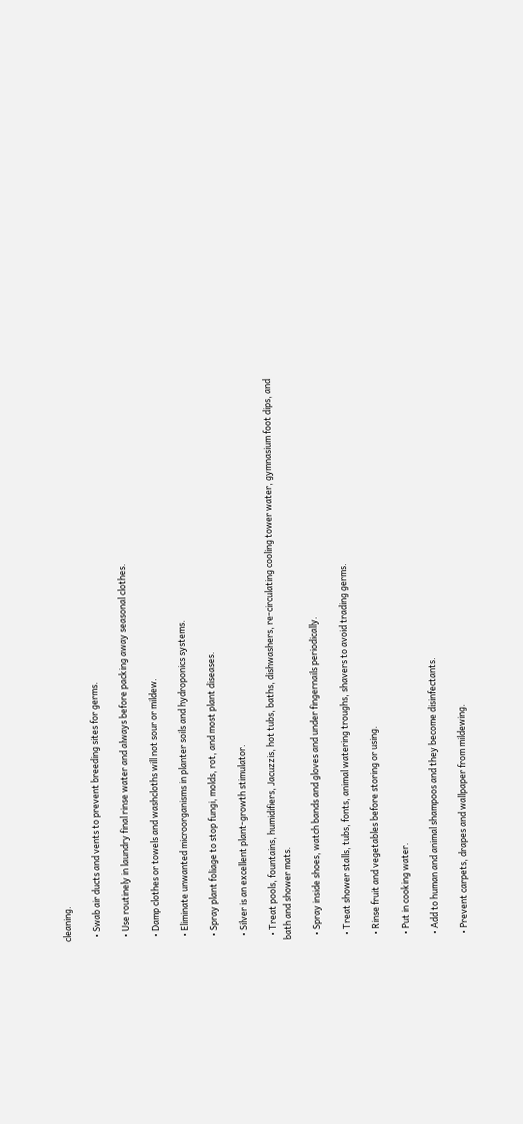cleaning.

  • Swab air ducts and vents to prevent breeding sites for germs.

  • Use routinely in laundry final rinse water and always before packing away seasonal clothes.

  • Damp clothes or towels and washcloths will not sour or mildew.

  • Eliminate unwanted microorganisms in planter soils and hydroponics systems.

  • Spray plant foliage to stop fungi, molds, rot, and most plant diseases.

  • Silver is an excellent plant-growth stimulator.

  • Treat pools, fountains, humidifiers, Jacuzzis, hot tubs, baths, dishwashers, re-circulating cooling tower water, gymnasium foot dips, and bath and shower mats.

  • Spray inside shoes, watch bands and gloves and under fingernails periodically.

  • Treat shower stalls, tubs, fonts, animal watering troughs, shavers to avoid trading germs.

  • Rinse fruit and vegetables before storing or using.

  • Put in cooking water.

  • Add to human and animal shampoos and they become disinfectants.

  • Prevent carpets, drapes and wallpaper from mildewing.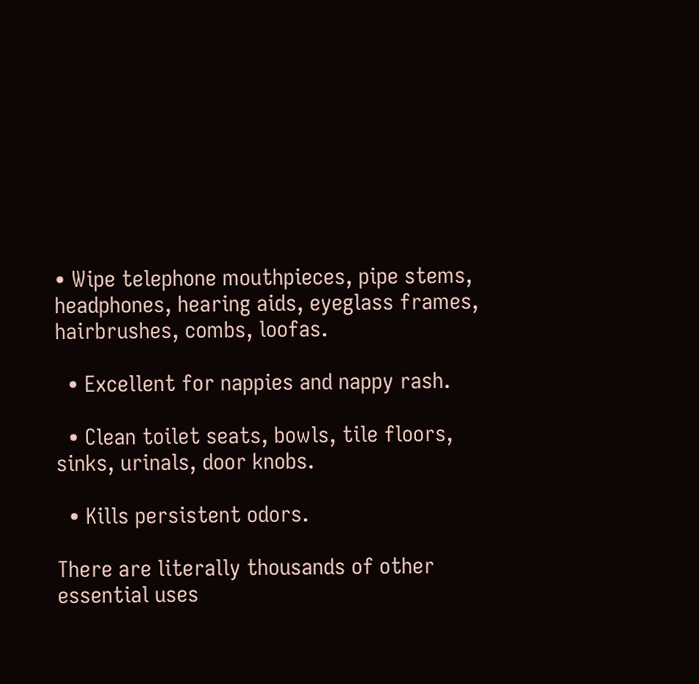• Wipe telephone mouthpieces, pipe stems, headphones, hearing aids, eyeglass frames, hairbrushes, combs, loofas.

  • Excellent for nappies and nappy rash.

  • Clean toilet seats, bowls, tile floors, sinks, urinals, door knobs.

  • Kills persistent odors.

There are literally thousands of other essential uses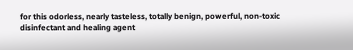for this odorless, nearly tasteless, totally benign, powerful, non-toxic disinfectant and healing agent